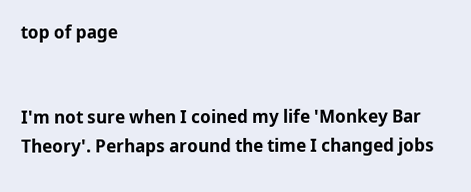top of page


I'm not sure when I coined my life 'Monkey Bar Theory'. Perhaps around the time I changed jobs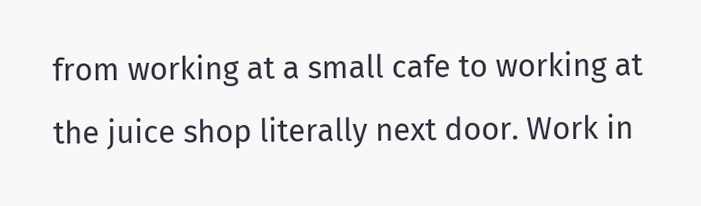from working at a small cafe to working at the juice shop literally next door. Work in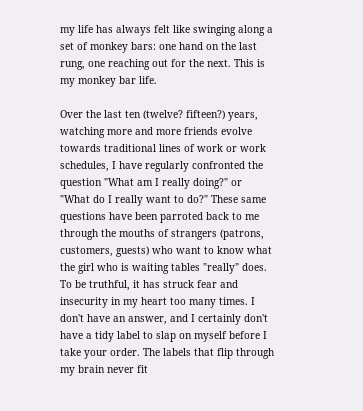my life has always felt like swinging along a set of monkey bars: one hand on the last rung, one reaching out for the next. This is my monkey bar life.

Over the last ten (twelve? fifteen?) years, watching more and more friends evolve towards traditional lines of work or work schedules, I have regularly confronted the question "What am I really doing?" or "What do I really want to do?" These same questions have been parroted back to me through the mouths of strangers (patrons, customers, guests) who want to know what the girl who is waiting tables "really" does. To be truthful, it has struck fear and insecurity in my heart too many times. I don't have an answer, and I certainly don't have a tidy label to slap on myself before I take your order. The labels that flip through my brain never fit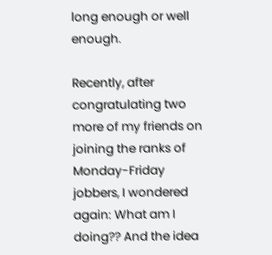long enough or well enough.

Recently, after congratulating two more of my friends on joining the ranks of Monday-Friday jobbers, I wondered again: What am I doing?? And the idea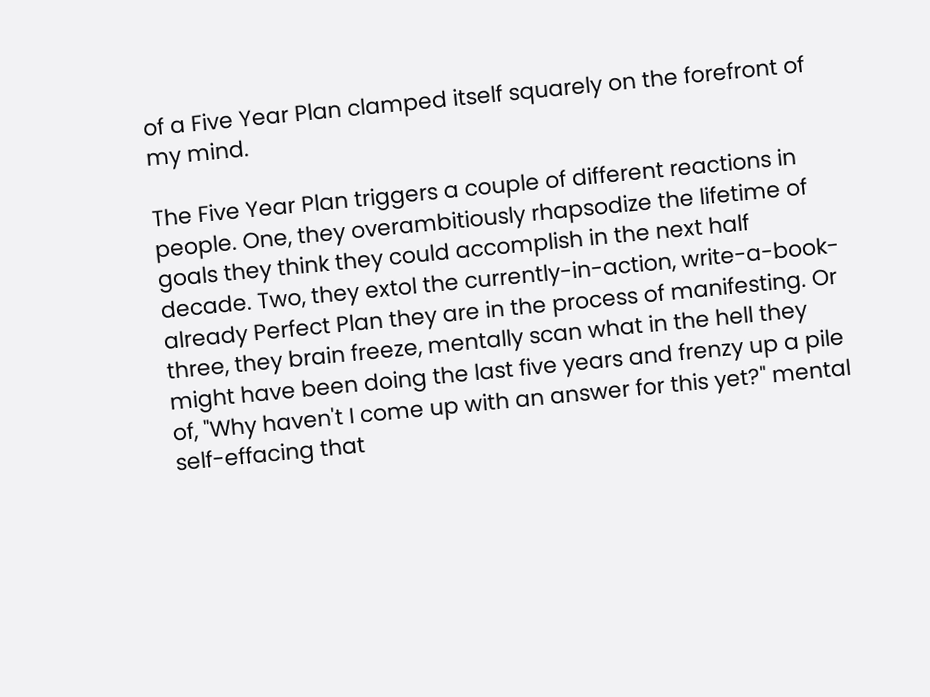of a Five Year Plan clamped itself squarely on the forefront of my mind.

The Five Year Plan triggers a couple of different reactions in people. One, they overambitiously rhapsodize the lifetime of goals they think they could accomplish in the next half decade. Two, they extol the currently-in-action, write-a-book-already Perfect Plan they are in the process of manifesting. Or three, they brain freeze, mentally scan what in the hell they might have been doing the last five years and frenzy up a pile of, "Why haven't I come up with an answer for this yet?" mental self-effacing that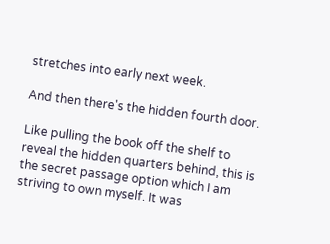stretches into early next week.

And then there's the hidden fourth door.

Like pulling the book off the shelf to reveal the hidden quarters behind, this is the secret passage option which I am striving to own myself. It was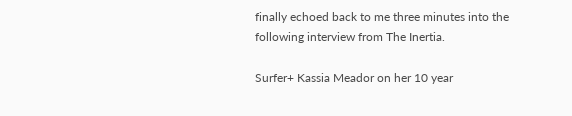finally echoed back to me three minutes into the following interview from The Inertia.

Surfer+ Kassia Meador on her 10 year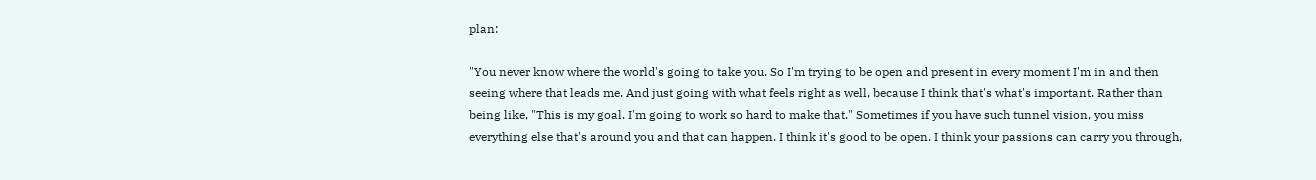plan:

"You never know where the world's going to take you. So I'm trying to be open and present in every moment I'm in and then seeing where that leads me. And just going with what feels right as well, because I think that's what's important. Rather than being like, "This is my goal. I'm going to work so hard to make that." Sometimes if you have such tunnel vision, you miss everything else that's around you and that can happen. I think it's good to be open. I think your passions can carry you through,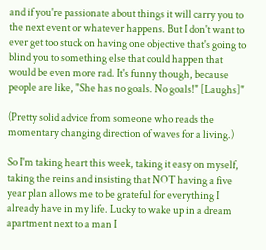and if you're passionate about things it will carry you to the next event or whatever happens. But I don't want to ever get too stuck on having one objective that's going to blind you to something else that could happen that would be even more rad. It's funny though, because people are like, "She has no goals. No goals!" [Laughs]"

(Pretty solid advice from someone who reads the momentary changing direction of waves for a living.)

So I'm taking heart this week, taking it easy on myself, taking the reins and insisting that NOT having a five year plan allows me to be grateful for everything I already have in my life. Lucky to wake up in a dream apartment next to a man I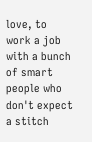love, to work a job with a bunch of smart people who don't expect a stitch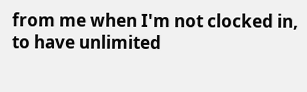from me when I'm not clocked in, to have unlimited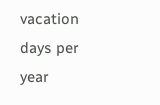vacation days per year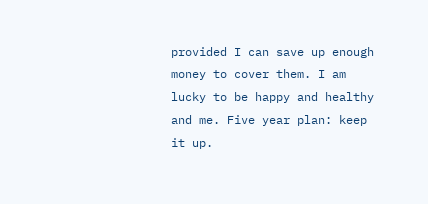provided I can save up enough money to cover them. I am lucky to be happy and healthy and me. Five year plan: keep it up.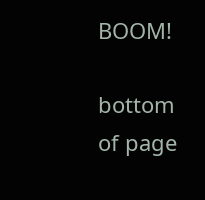BOOM!

bottom of page